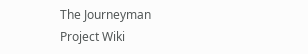The Journeyman Project Wiki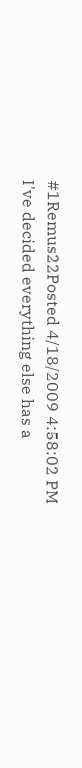#1Remus22Posted 4/18/2009 4:58:02 PM
I've decided everything else has a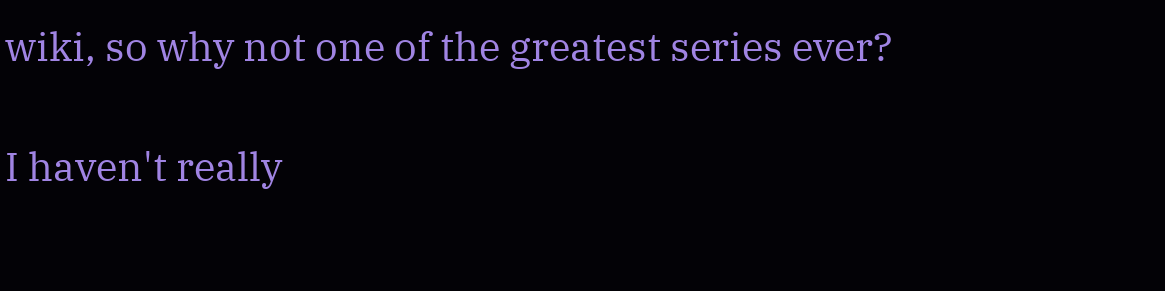wiki, so why not one of the greatest series ever?

I haven't really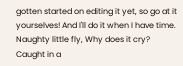gotten started on editing it yet, so go at it yourselves! And I'll do it when I have time.
Naughty little fly, Why does it cry?
Caught in a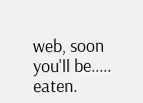web, soon you'll be..... eaten.